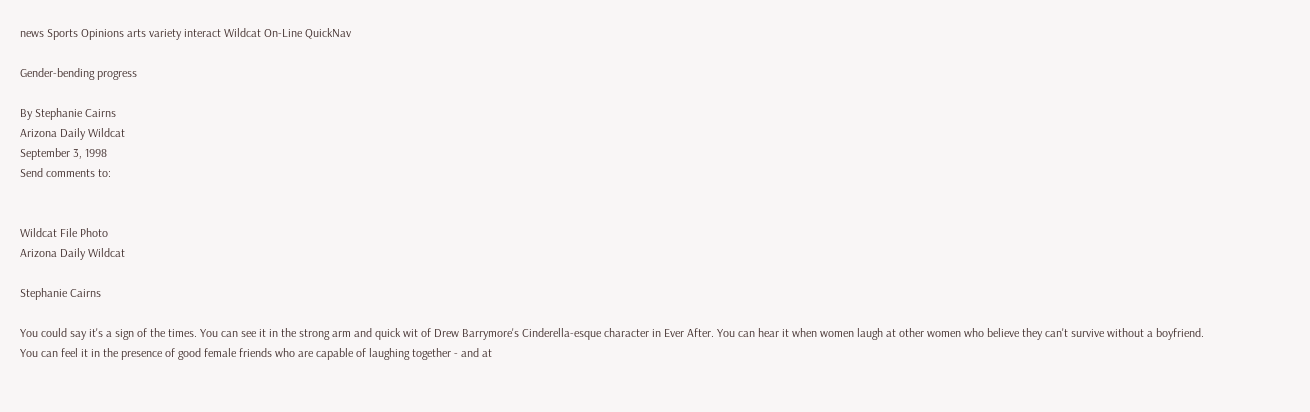news Sports Opinions arts variety interact Wildcat On-Line QuickNav

Gender-bending progress

By Stephanie Cairns
Arizona Daily Wildcat
September 3, 1998
Send comments to:


Wildcat File Photo
Arizona Daily Wildcat

Stephanie Cairns

You could say it's a sign of the times. You can see it in the strong arm and quick wit of Drew Barrymore's Cinderella-esque character in Ever After. You can hear it when women laugh at other women who believe they can't survive without a boyfriend. You can feel it in the presence of good female friends who are capable of laughing together - and at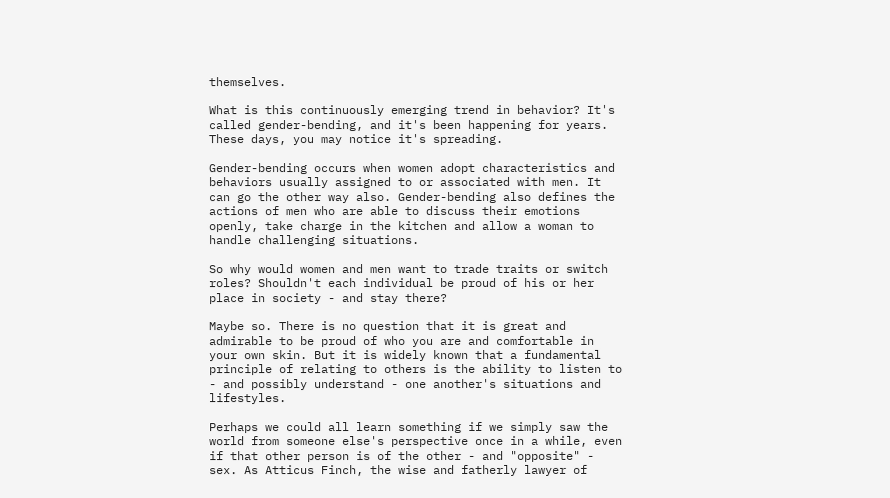themselves.

What is this continuously emerging trend in behavior? It's called gender-bending, and it's been happening for years. These days, you may notice it's spreading.

Gender-bending occurs when women adopt characteristics and behaviors usually assigned to or associated with men. It can go the other way also. Gender-bending also defines the actions of men who are able to discuss their emotions openly, take charge in the kitchen and allow a woman to handle challenging situations.

So why would women and men want to trade traits or switch roles? Shouldn't each individual be proud of his or her place in society - and stay there?

Maybe so. There is no question that it is great and admirable to be proud of who you are and comfortable in your own skin. But it is widely known that a fundamental principle of relating to others is the ability to listen to - and possibly understand - one another's situations and lifestyles.

Perhaps we could all learn something if we simply saw the world from someone else's perspective once in a while, even if that other person is of the other - and "opposite" - sex. As Atticus Finch, the wise and fatherly lawyer of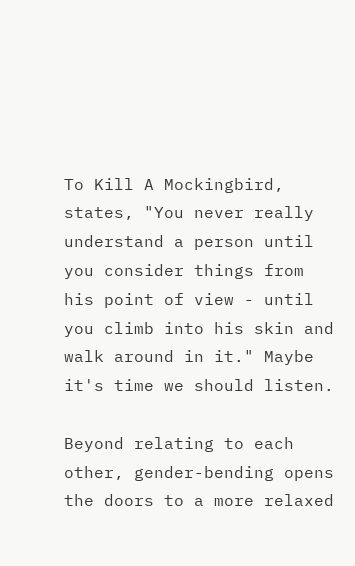To Kill A Mockingbird, states, "You never really understand a person until you consider things from his point of view - until you climb into his skin and walk around in it." Maybe it's time we should listen.

Beyond relating to each other, gender-bending opens the doors to a more relaxed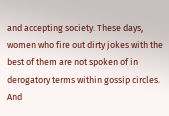and accepting society. These days, women who fire out dirty jokes with the best of them are not spoken of in derogatory terms within gossip circles. And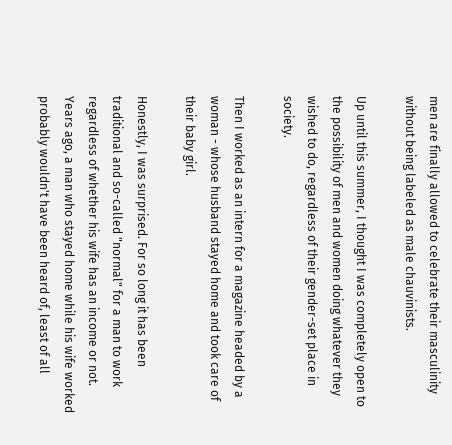men are finally allowed to celebrate their masculinity without being labeled as male chauvinists.

Up until this summer, I thought I was completely open to the possibility of men and women doing whatever they wished to do, regardless of their gender-set place in society.

Then I worked as an intern for a magazine headed by a woman - whose husband stayed home and took care of their baby girl.

Honestly, I was surprised. For so long it has been traditional and so-called "normal" for a man to work regardless of whether his wife has an income or not. Years ago, a man who stayed home while his wife worked probably wouldn't have been heard of, least of all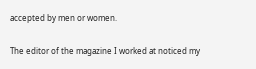accepted by men or women.

The editor of the magazine I worked at noticed my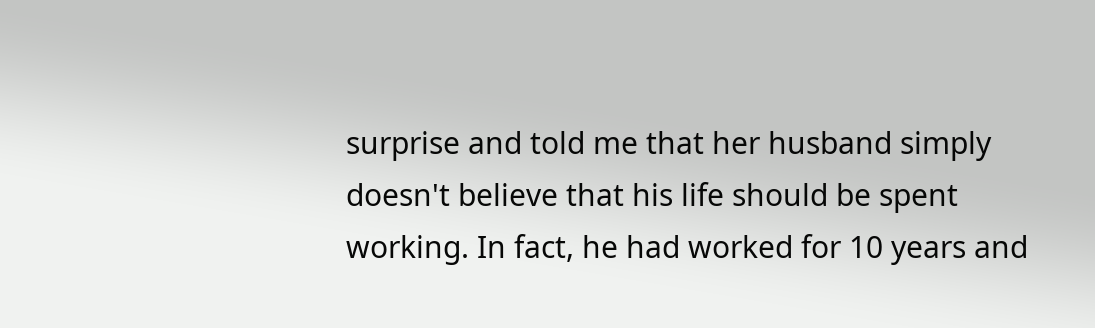surprise and told me that her husband simply doesn't believe that his life should be spent working. In fact, he had worked for 10 years and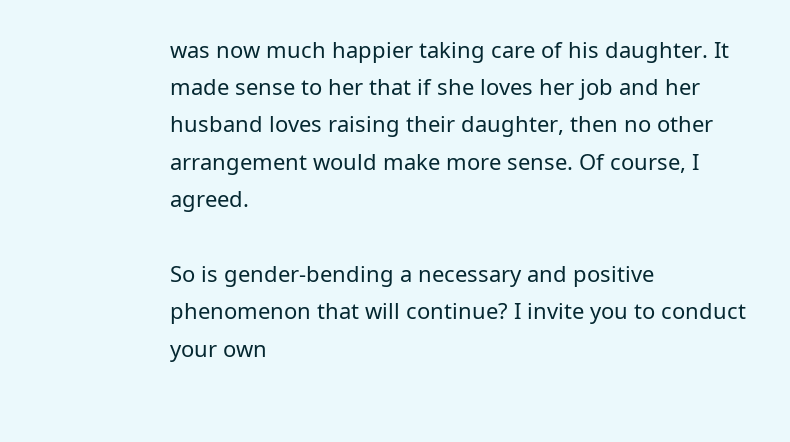was now much happier taking care of his daughter. It made sense to her that if she loves her job and her husband loves raising their daughter, then no other arrangement would make more sense. Of course, I agreed.

So is gender-bending a necessary and positive phenomenon that will continue? I invite you to conduct your own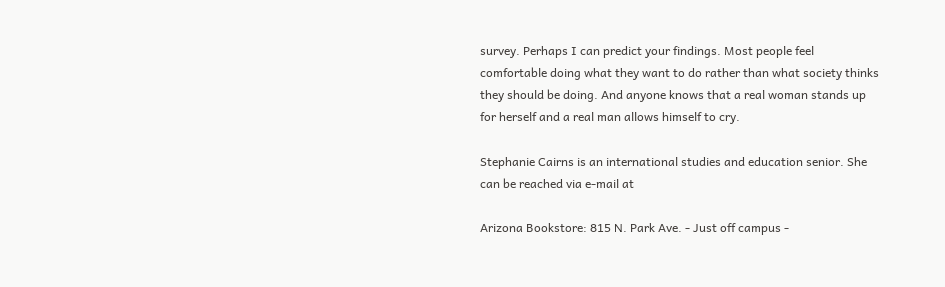survey. Perhaps I can predict your findings. Most people feel comfortable doing what they want to do rather than what society thinks they should be doing. And anyone knows that a real woman stands up for herself and a real man allows himself to cry.

Stephanie Cairns is an international studies and education senior. She can be reached via e-mail at

Arizona Bookstore: 815 N. Park Ave. - Just off campus -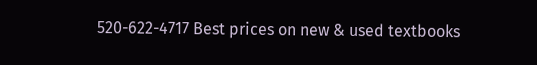520-622-4717 Best prices on new & used textbooks